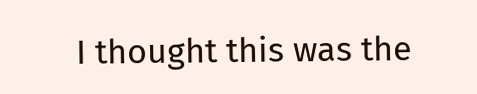I thought this was the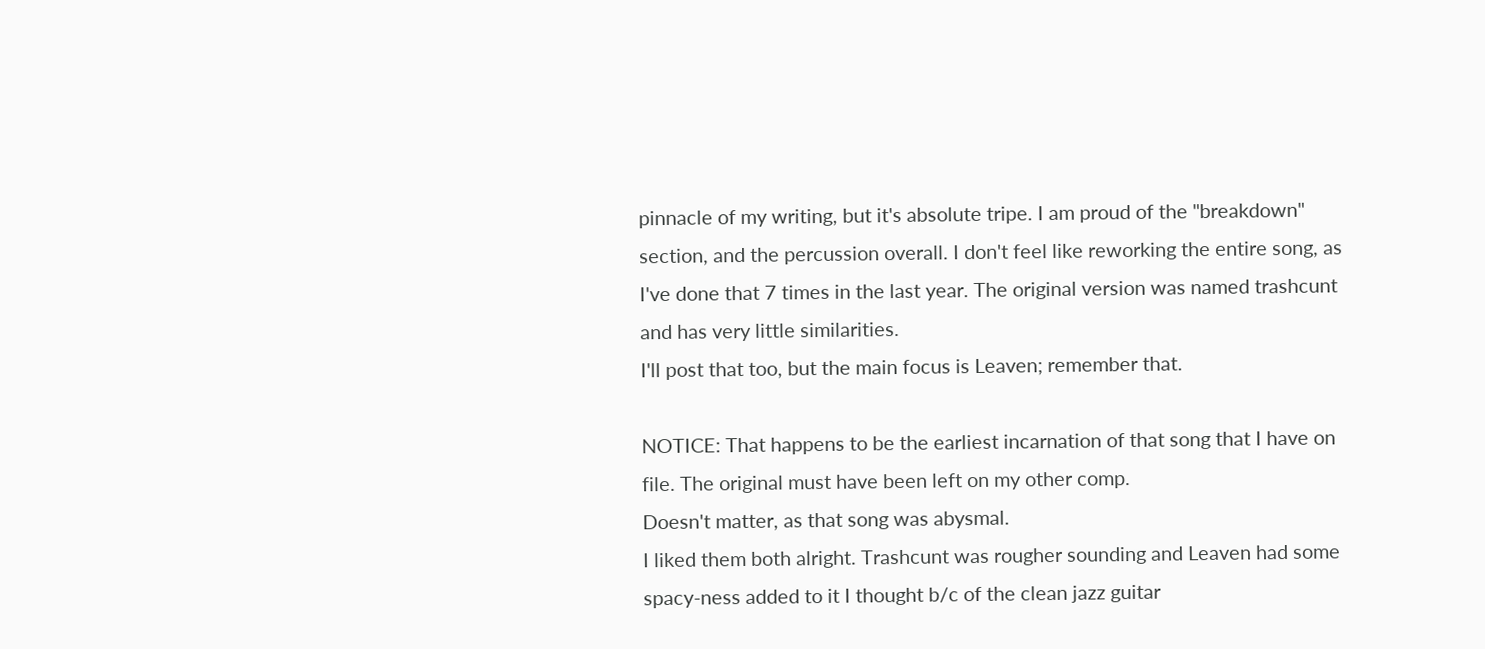pinnacle of my writing, but it's absolute tripe. I am proud of the "breakdown" section, and the percussion overall. I don't feel like reworking the entire song, as I've done that 7 times in the last year. The original version was named trashcunt and has very little similarities.
I'll post that too, but the main focus is Leaven; remember that.

NOTICE: That happens to be the earliest incarnation of that song that I have on file. The original must have been left on my other comp.
Doesn't matter, as that song was abysmal.
I liked them both alright. Trashcunt was rougher sounding and Leaven had some spacy-ness added to it I thought b/c of the clean jazz guitar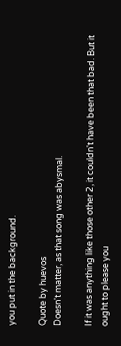you put in the background.

Quote by huevos
Doesn't matter, as that song was abysmal.

If it was anything like those other 2, it couldn't have been that bad. But it ought to please you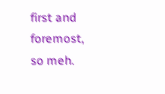first and foremost, so meh.